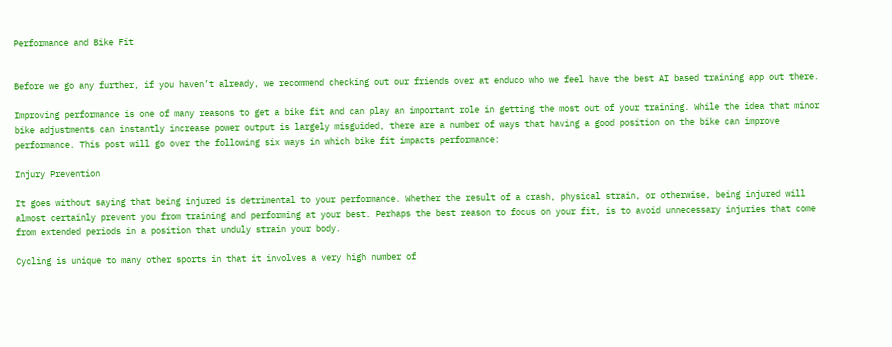Performance and Bike Fit


Before we go any further, if you haven’t already, we recommend checking out our friends over at enduco who we feel have the best AI based training app out there.

Improving performance is one of many reasons to get a bike fit and can play an important role in getting the most out of your training. While the idea that minor bike adjustments can instantly increase power output is largely misguided, there are a number of ways that having a good position on the bike can improve performance. This post will go over the following six ways in which bike fit impacts performance:

Injury Prevention

It goes without saying that being injured is detrimental to your performance. Whether the result of a crash, physical strain, or otherwise, being injured will almost certainly prevent you from training and performing at your best. Perhaps the best reason to focus on your fit, is to avoid unnecessary injuries that come from extended periods in a position that unduly strain your body.

Cycling is unique to many other sports in that it involves a very high number of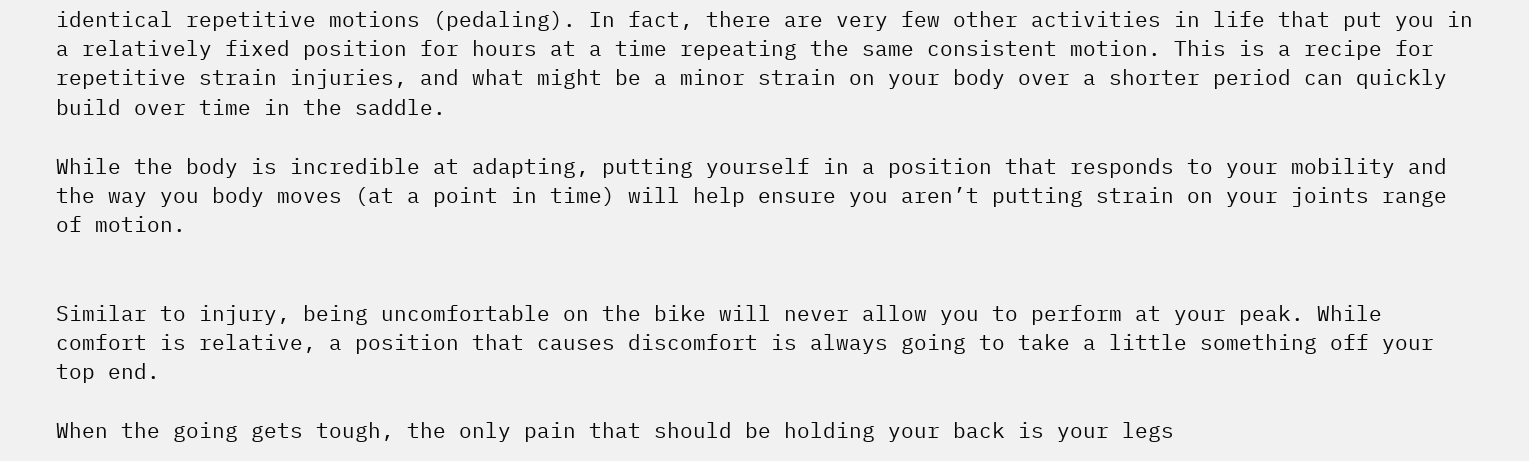identical repetitive motions (pedaling). In fact, there are very few other activities in life that put you in a relatively fixed position for hours at a time repeating the same consistent motion. This is a recipe for repetitive strain injuries, and what might be a minor strain on your body over a shorter period can quickly build over time in the saddle.

While the body is incredible at adapting, putting yourself in a position that responds to your mobility and the way you body moves (at a point in time) will help ensure you aren’t putting strain on your joints range of motion.


Similar to injury, being uncomfortable on the bike will never allow you to perform at your peak. While comfort is relative, a position that causes discomfort is always going to take a little something off your top end.

When the going gets tough, the only pain that should be holding your back is your legs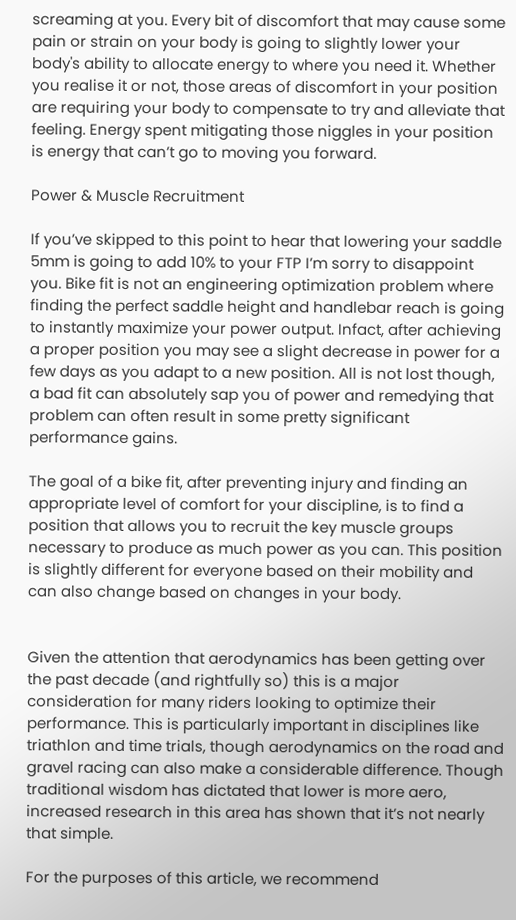screaming at you. Every bit of discomfort that may cause some pain or strain on your body is going to slightly lower your body's ability to allocate energy to where you need it. Whether you realise it or not, those areas of discomfort in your position are requiring your body to compensate to try and alleviate that feeling. Energy spent mitigating those niggles in your position is energy that can’t go to moving you forward.

Power & Muscle Recruitment

If you’ve skipped to this point to hear that lowering your saddle 5mm is going to add 10% to your FTP I’m sorry to disappoint you. Bike fit is not an engineering optimization problem where finding the perfect saddle height and handlebar reach is going to instantly maximize your power output. Infact, after achieving a proper position you may see a slight decrease in power for a few days as you adapt to a new position. All is not lost though, a bad fit can absolutely sap you of power and remedying that problem can often result in some pretty significant performance gains.

The goal of a bike fit, after preventing injury and finding an appropriate level of comfort for your discipline, is to find a position that allows you to recruit the key muscle groups necessary to produce as much power as you can. This position is slightly different for everyone based on their mobility and can also change based on changes in your body.


Given the attention that aerodynamics has been getting over the past decade (and rightfully so) this is a major consideration for many riders looking to optimize their performance. This is particularly important in disciplines like triathlon and time trials, though aerodynamics on the road and gravel racing can also make a considerable difference. Though traditional wisdom has dictated that lower is more aero, increased research in this area has shown that it’s not nearly that simple.

For the purposes of this article, we recommend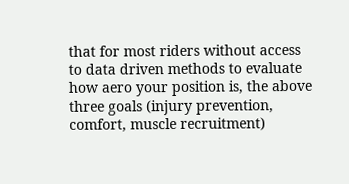that for most riders without access to data driven methods to evaluate how aero your position is, the above three goals (injury prevention, comfort, muscle recruitment)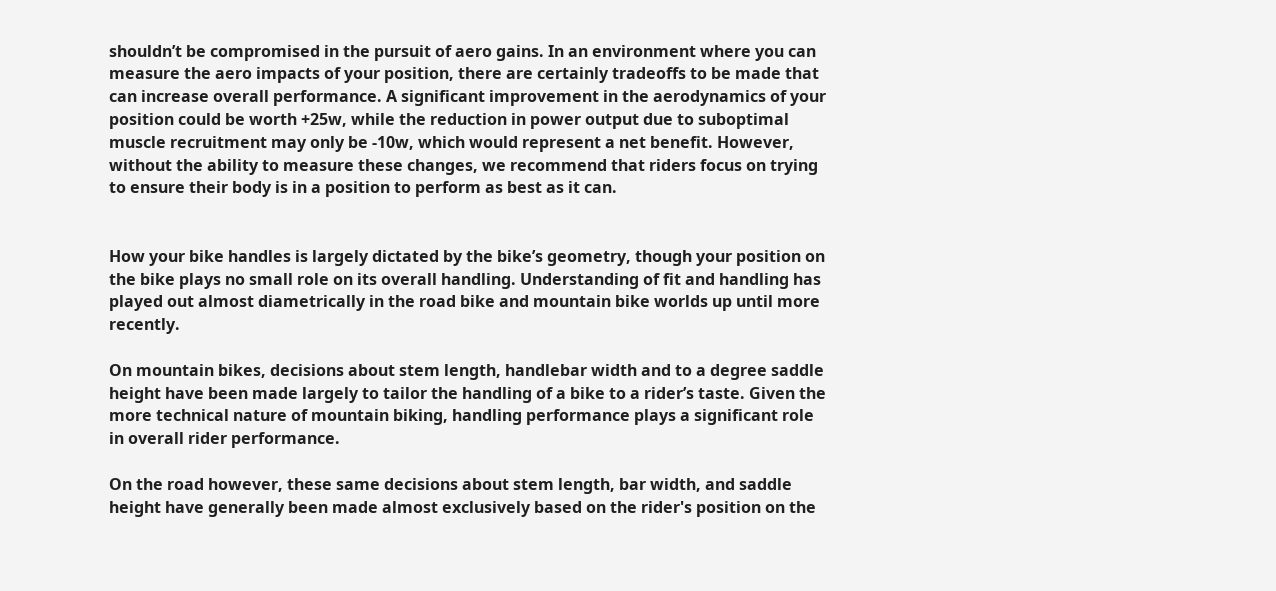shouldn’t be compromised in the pursuit of aero gains. In an environment where you can measure the aero impacts of your position, there are certainly tradeoffs to be made that can increase overall performance. A significant improvement in the aerodynamics of your position could be worth +25w, while the reduction in power output due to suboptimal muscle recruitment may only be -10w, which would represent a net benefit. However, without the ability to measure these changes, we recommend that riders focus on trying to ensure their body is in a position to perform as best as it can.


How your bike handles is largely dictated by the bike’s geometry, though your position on the bike plays no small role on its overall handling. Understanding of fit and handling has played out almost diametrically in the road bike and mountain bike worlds up until more recently.

On mountain bikes, decisions about stem length, handlebar width and to a degree saddle height have been made largely to tailor the handling of a bike to a rider’s taste. Given the more technical nature of mountain biking, handling performance plays a significant role in overall rider performance.

On the road however, these same decisions about stem length, bar width, and saddle height have generally been made almost exclusively based on the rider's position on the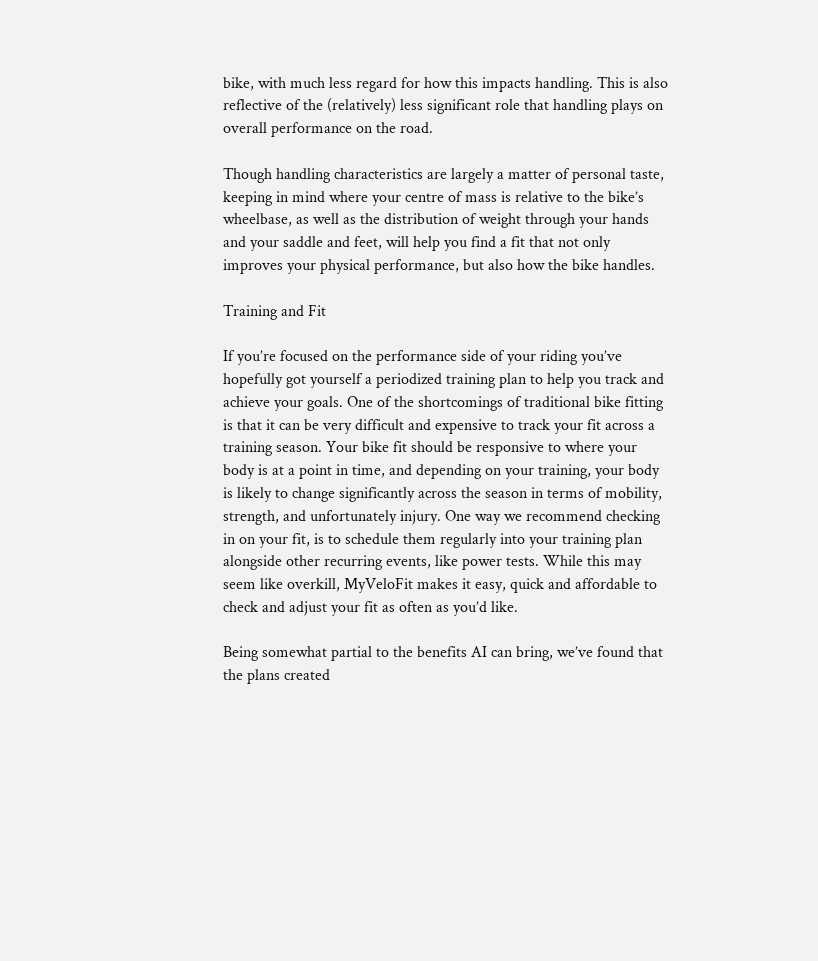bike, with much less regard for how this impacts handling. This is also reflective of the (relatively) less significant role that handling plays on overall performance on the road.

Though handling characteristics are largely a matter of personal taste, keeping in mind where your centre of mass is relative to the bike’s wheelbase, as well as the distribution of weight through your hands and your saddle and feet, will help you find a fit that not only improves your physical performance, but also how the bike handles.

Training and Fit

If you’re focused on the performance side of your riding you’ve hopefully got yourself a periodized training plan to help you track and achieve your goals. One of the shortcomings of traditional bike fitting is that it can be very difficult and expensive to track your fit across a training season. Your bike fit should be responsive to where your body is at a point in time, and depending on your training, your body is likely to change significantly across the season in terms of mobility, strength, and unfortunately injury. One way we recommend checking in on your fit, is to schedule them regularly into your training plan alongside other recurring events, like power tests. While this may seem like overkill, MyVeloFit makes it easy, quick and affordable to check and adjust your fit as often as you’d like.

Being somewhat partial to the benefits AI can bring, we’ve found that the plans created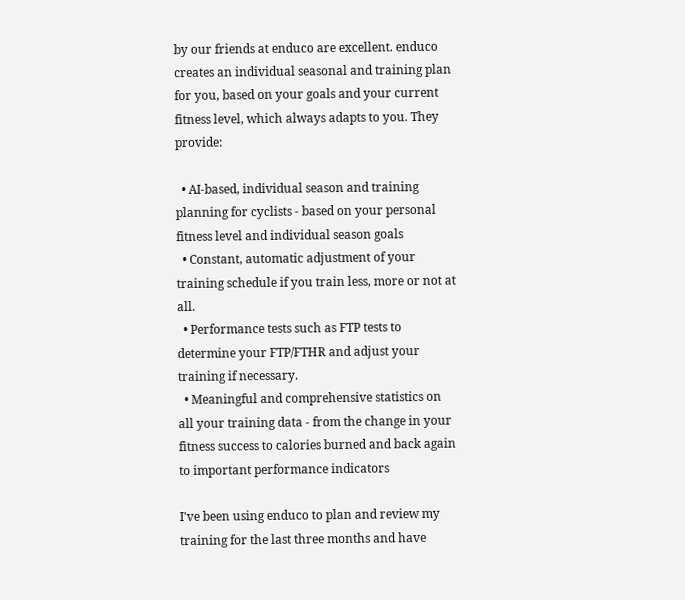by our friends at enduco are excellent. enduco creates an individual seasonal and training plan for you, based on your goals and your current fitness level, which always adapts to you. They provide:

  • AI-based, individual season and training planning for cyclists - based on your personal fitness level and individual season goals
  • Constant, automatic adjustment of your training schedule if you train less, more or not at all.
  • Performance tests such as FTP tests to determine your FTP/FTHR and adjust your training if necessary.
  • Meaningful and comprehensive statistics on all your training data - from the change in your fitness success to calories burned and back again to important performance indicators

I've been using enduco to plan and review my training for the last three months and have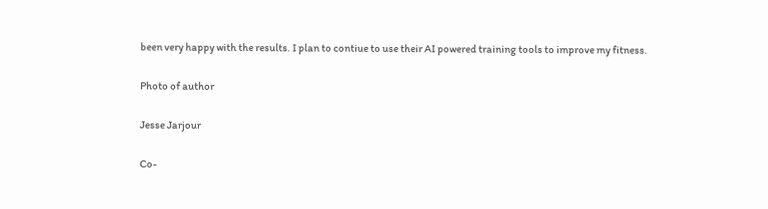been very happy with the results. I plan to contiue to use their AI powered training tools to improve my fitness.

Photo of author

Jesse Jarjour

Co-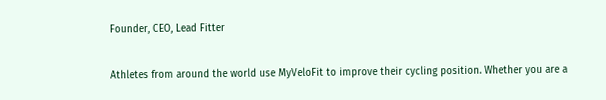Founder, CEO, Lead Fitter

Athletes from around the world use MyVeloFit to improve their cycling position. Whether you are a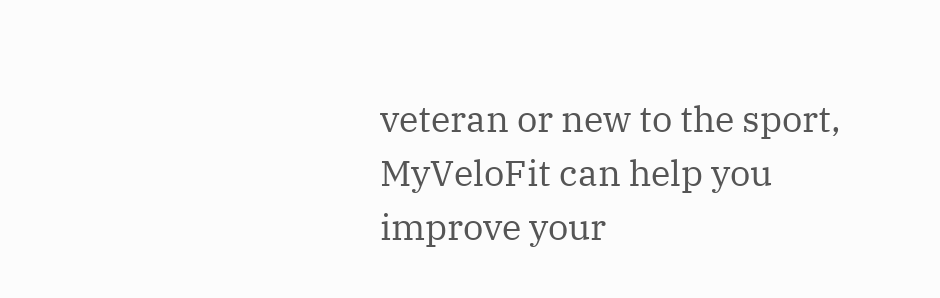veteran or new to the sport, MyVeloFit can help you improve your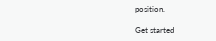position.

Get started